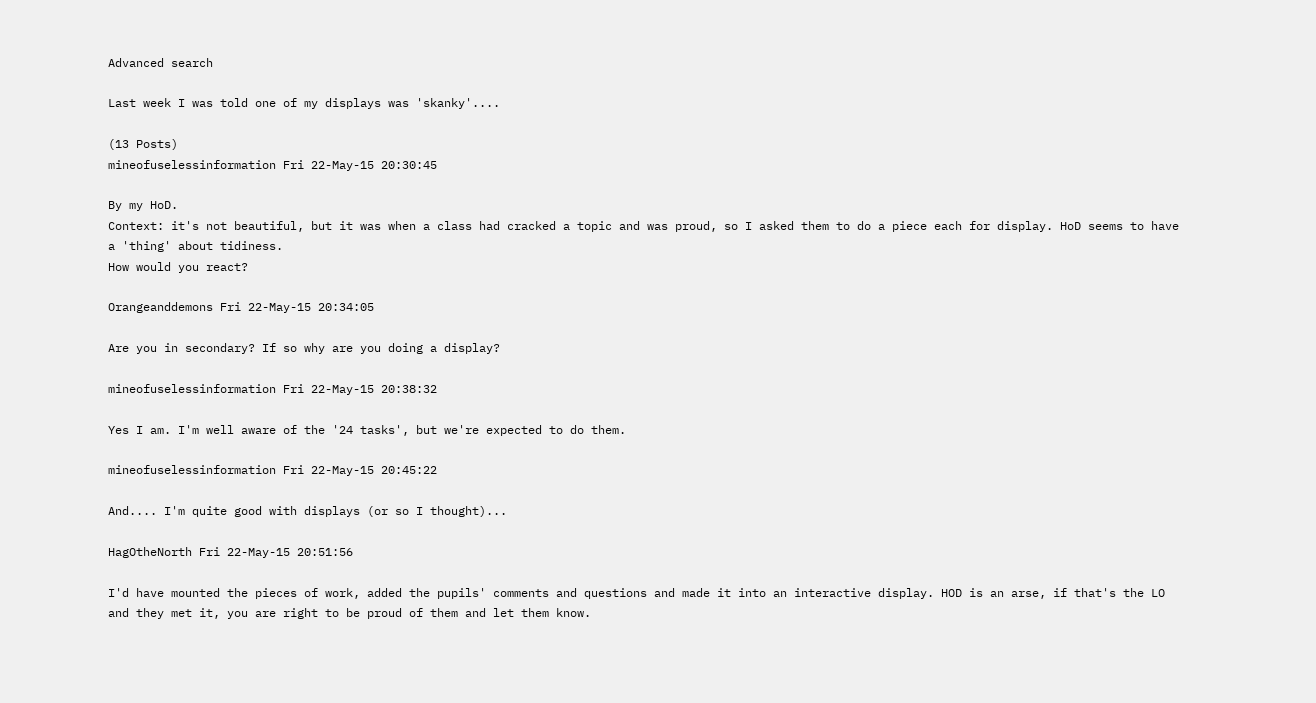Advanced search

Last week I was told one of my displays was 'skanky'....

(13 Posts)
mineofuselessinformation Fri 22-May-15 20:30:45

By my HoD.
Context: it's not beautiful, but it was when a class had cracked a topic and was proud, so I asked them to do a piece each for display. HoD seems to have a 'thing' about tidiness.
How would you react?

Orangeanddemons Fri 22-May-15 20:34:05

Are you in secondary? If so why are you doing a display?

mineofuselessinformation Fri 22-May-15 20:38:32

Yes I am. I'm well aware of the '24 tasks', but we're expected to do them.

mineofuselessinformation Fri 22-May-15 20:45:22

And.... I'm quite good with displays (or so I thought)...

HagOtheNorth Fri 22-May-15 20:51:56

I'd have mounted the pieces of work, added the pupils' comments and questions and made it into an interactive display. HOD is an arse, if that's the LO and they met it, you are right to be proud of them and let them know.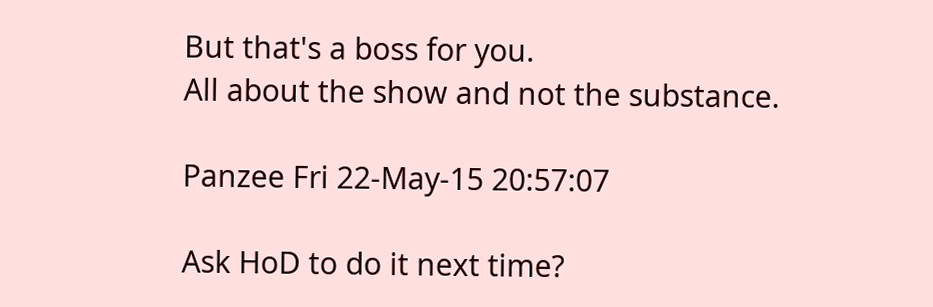But that's a boss for you.
All about the show and not the substance.

Panzee Fri 22-May-15 20:57:07

Ask HoD to do it next time?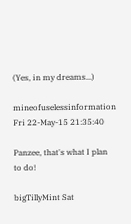(Yes, in my dreams...)

mineofuselessinformation Fri 22-May-15 21:35:40

Panzee, that's what I plan to do!

bigTillyMint Sat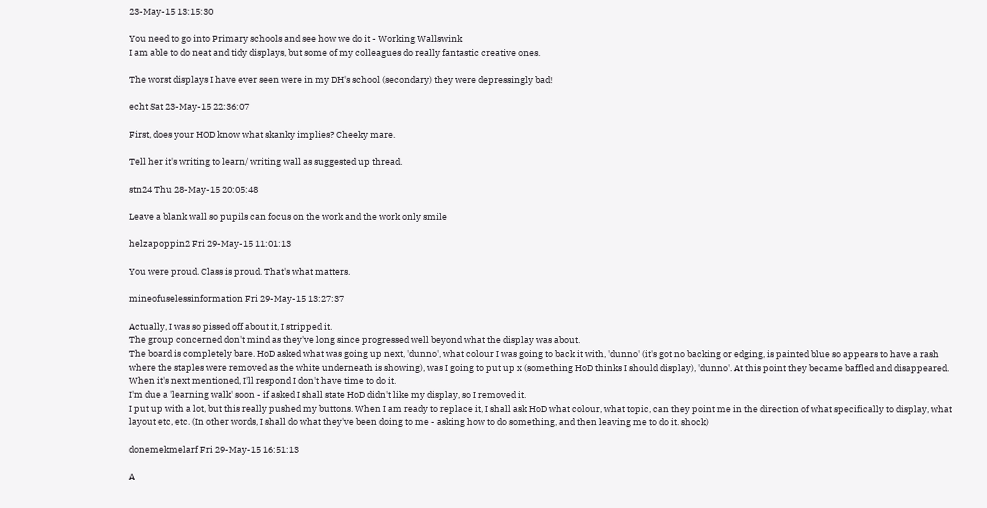23-May-15 13:15:30

You need to go into Primary schools and see how we do it - Working Wallswink
I am able to do neat and tidy displays, but some of my colleagues do really fantastic creative ones.

The worst displays I have ever seen were in my DH's school (secondary) they were depressingly bad!

echt Sat 23-May-15 22:36:07

First, does your HOD know what skanky implies? Cheeky mare.

Tell her it's writing to learn/ writing wall as suggested up thread.

stn24 Thu 28-May-15 20:05:48

Leave a blank wall so pupils can focus on the work and the work only smile

helzapoppin2 Fri 29-May-15 11:01:13

You were proud. Class is proud. That's what matters.

mineofuselessinformation Fri 29-May-15 13:27:37

Actually, I was so pissed off about it, I stripped it.
The group concerned don't mind as they've long since progressed well beyond what the display was about.
The board is completely bare. HoD asked what was going up next, 'dunno', what colour I was going to back it with, 'dunno' (it's got no backing or edging, is painted blue so appears to have a rash where the staples were removed as the white underneath is showing), was I going to put up x (something HoD thinks I should display), 'dunno'. At this point they became baffled and disappeared.
When it's next mentioned, I'll respond I don't have time to do it.
I'm due a 'learning walk' soon - if asked I shall state HoD didn't like my display, so I removed it.
I put up with a lot, but this really pushed my buttons. When I am ready to replace it, I shall ask HoD what colour, what topic, can they point me in the direction of what specifically to display, what layout etc, etc. (In other words, I shall do what they've been doing to me - asking how to do something, and then leaving me to do it. shock)

donemekmelarf Fri 29-May-15 16:51:13

A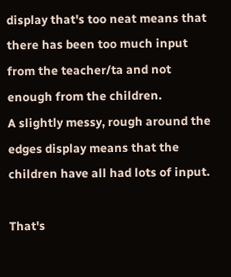display that's too neat means that there has been too much input from the teacher/ta and not enough from the children.
A slightly messy, rough around the edges display means that the children have all had lots of input.

That's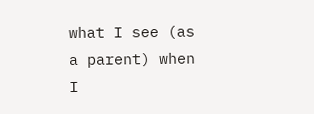what I see (as a parent) when I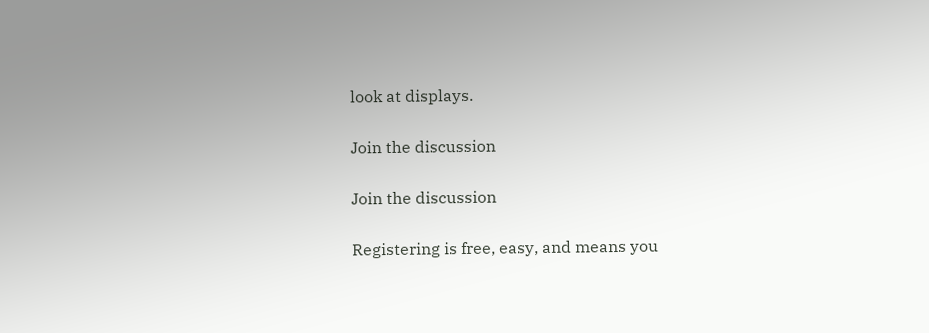look at displays.

Join the discussion

Join the discussion

Registering is free, easy, and means you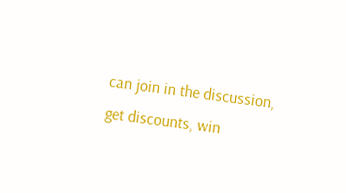can join in the discussion, get discounts, win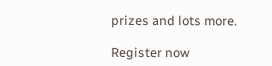prizes and lots more.

Register now